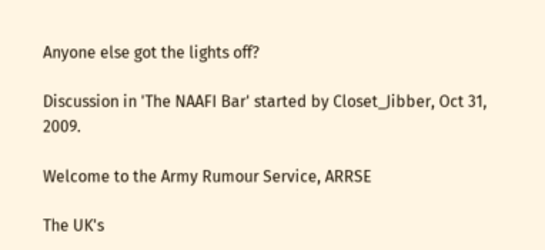Anyone else got the lights off?

Discussion in 'The NAAFI Bar' started by Closet_Jibber, Oct 31, 2009.

Welcome to the Army Rumour Service, ARRSE

The UK's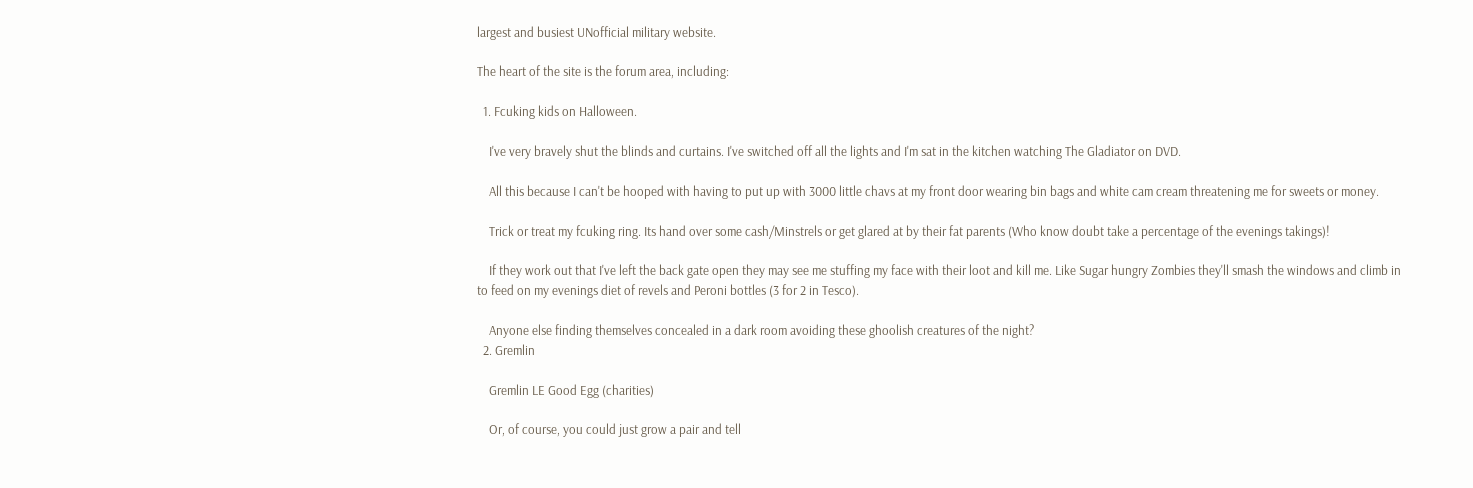largest and busiest UNofficial military website.

The heart of the site is the forum area, including:

  1. Fcuking kids on Halloween.

    I've very bravely shut the blinds and curtains. I've switched off all the lights and I'm sat in the kitchen watching The Gladiator on DVD.

    All this because I can't be hooped with having to put up with 3000 little chavs at my front door wearing bin bags and white cam cream threatening me for sweets or money.

    Trick or treat my fcuking ring. Its hand over some cash/Minstrels or get glared at by their fat parents (Who know doubt take a percentage of the evenings takings)!

    If they work out that I've left the back gate open they may see me stuffing my face with their loot and kill me. Like Sugar hungry Zombies they'll smash the windows and climb in to feed on my evenings diet of revels and Peroni bottles (3 for 2 in Tesco).

    Anyone else finding themselves concealed in a dark room avoiding these ghoolish creatures of the night?
  2. Gremlin

    Gremlin LE Good Egg (charities)

    Or, of course, you could just grow a pair and tell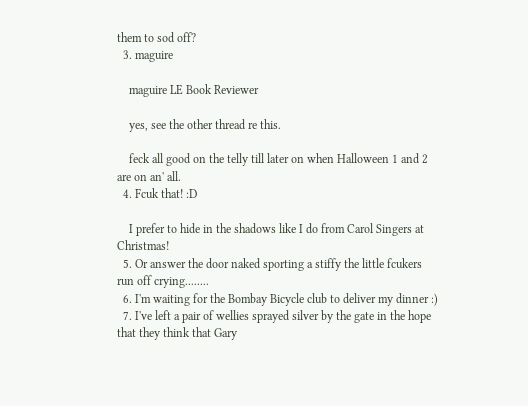them to sod off?
  3. maguire

    maguire LE Book Reviewer

    yes, see the other thread re this.

    feck all good on the telly till later on when Halloween 1 and 2 are on an' all.
  4. Fcuk that! :D

    I prefer to hide in the shadows like I do from Carol Singers at Christmas!
  5. Or answer the door naked sporting a stiffy the little fcukers run off crying........
  6. I'm waiting for the Bombay Bicycle club to deliver my dinner :)
  7. I've left a pair of wellies sprayed silver by the gate in the hope that they think that Gary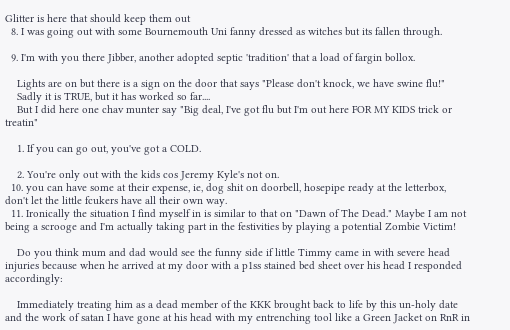Glitter is here that should keep them out
  8. I was going out with some Bournemouth Uni fanny dressed as witches but its fallen through.

  9. I'm with you there Jibber, another adopted septic 'tradition' that a load of fargin bollox.

    Lights are on but there is a sign on the door that says "Please don't knock, we have swine flu!"
    Sadly it is TRUE, but it has worked so far....
    But I did here one chav munter say "Big deal, I've got flu but I'm out here FOR MY KIDS trick or treatin"

    1. If you can go out, you've got a COLD.

    2. You're only out with the kids cos Jeremy Kyle's not on.
  10. you can have some at their expense, ie, dog shit on doorbell, hosepipe ready at the letterbox, don't let the little fcukers have all their own way.
  11. Ironically the situation I find myself in is similar to that on "Dawn of The Dead." Maybe I am not being a scrooge and I'm actually taking part in the festivities by playing a potential Zombie Victim!

    Do you think mum and dad would see the funny side if little Timmy came in with severe head injuries because when he arrived at my door with a p1ss stained bed sheet over his head I responded accordingly:

    Immediately treating him as a dead member of the KKK brought back to life by this un-holy date and the work of satan I have gone at his head with my entrenching tool like a Green Jacket on RnR in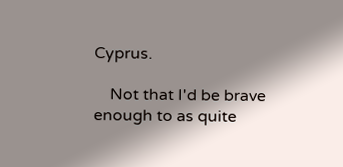Cyprus.

    Not that I'd be brave enough to as quite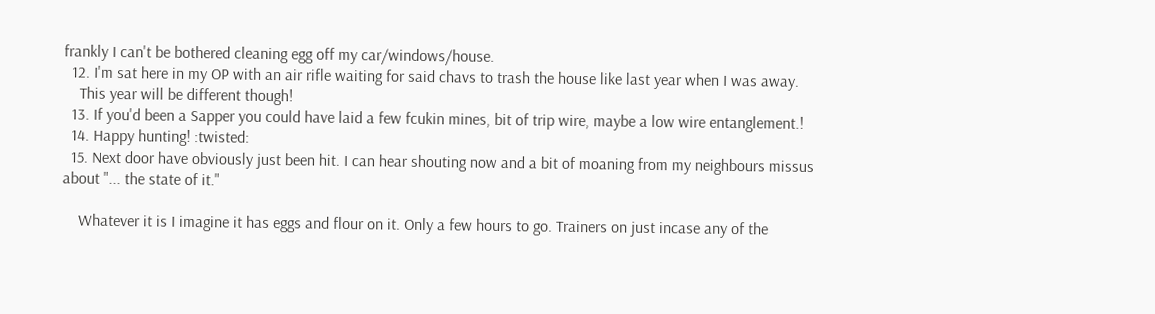frankly I can't be bothered cleaning egg off my car/windows/house.
  12. I'm sat here in my OP with an air rifle waiting for said chavs to trash the house like last year when I was away.
    This year will be different though!
  13. If you'd been a Sapper you could have laid a few fcukin mines, bit of trip wire, maybe a low wire entanglement.!
  14. Happy hunting! :twisted:
  15. Next door have obviously just been hit. I can hear shouting now and a bit of moaning from my neighbours missus about "... the state of it."

    Whatever it is I imagine it has eggs and flour on it. Only a few hours to go. Trainers on just incase any of the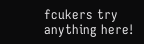fcukers try anything here!